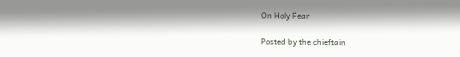On Holy Fear

Posted by the chieftain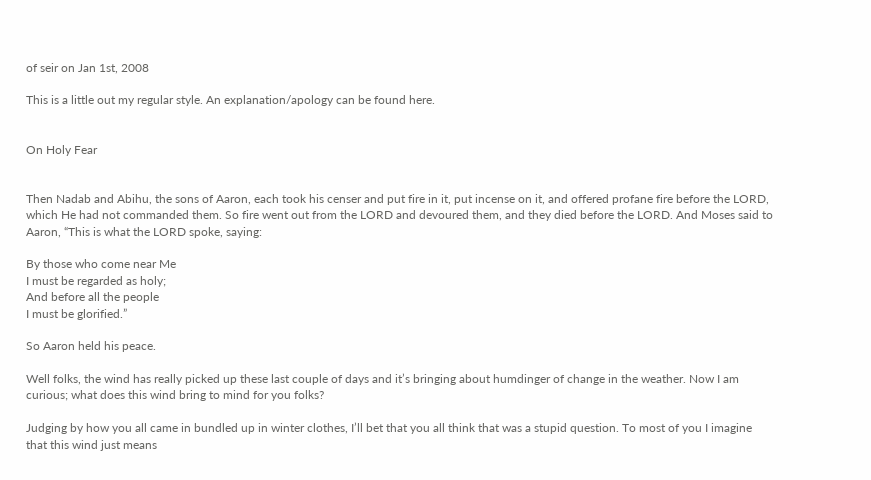of seir on Jan 1st, 2008

This is a little out my regular style. An explanation/apology can be found here.


On Holy Fear


Then Nadab and Abihu, the sons of Aaron, each took his censer and put fire in it, put incense on it, and offered profane fire before the LORD, which He had not commanded them. So fire went out from the LORD and devoured them, and they died before the LORD. And Moses said to Aaron, “This is what the LORD spoke, saying:

By those who come near Me
I must be regarded as holy;
And before all the people
I must be glorified.”

So Aaron held his peace.

Well folks, the wind has really picked up these last couple of days and it’s bringing about humdinger of change in the weather. Now I am curious; what does this wind bring to mind for you folks?

Judging by how you all came in bundled up in winter clothes, I’ll bet that you all think that was a stupid question. To most of you I imagine that this wind just means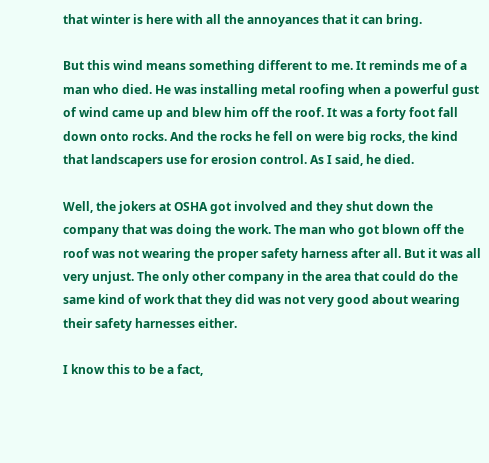that winter is here with all the annoyances that it can bring.

But this wind means something different to me. It reminds me of a man who died. He was installing metal roofing when a powerful gust of wind came up and blew him off the roof. It was a forty foot fall down onto rocks. And the rocks he fell on were big rocks, the kind that landscapers use for erosion control. As I said, he died.

Well, the jokers at OSHA got involved and they shut down the company that was doing the work. The man who got blown off the roof was not wearing the proper safety harness after all. But it was all very unjust. The only other company in the area that could do the same kind of work that they did was not very good about wearing their safety harnesses either.

I know this to be a fact,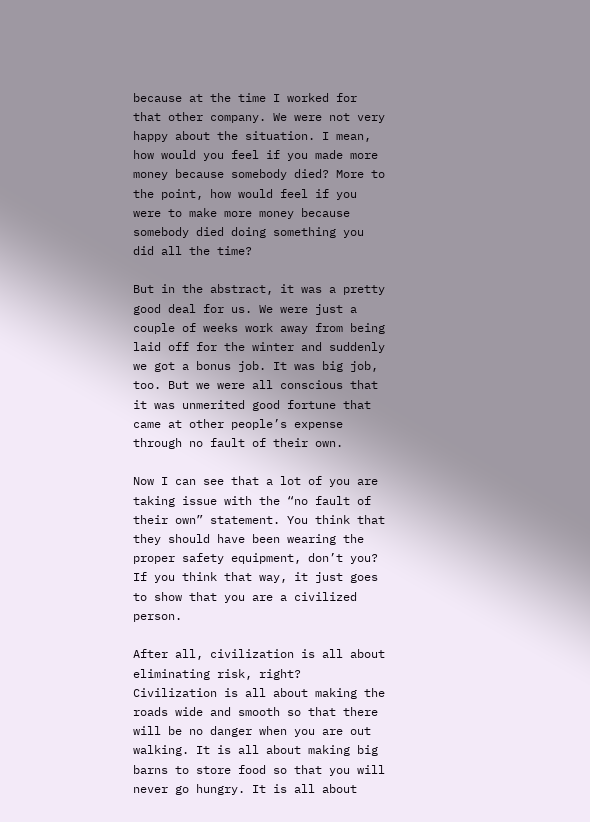because at the time I worked for that other company. We were not very happy about the situation. I mean, how would you feel if you made more money because somebody died? More to the point, how would feel if you were to make more money because somebody died doing something you did all the time?

But in the abstract, it was a pretty good deal for us. We were just a couple of weeks work away from being laid off for the winter and suddenly we got a bonus job. It was big job, too. But we were all conscious that it was unmerited good fortune that came at other people’s expense through no fault of their own.

Now I can see that a lot of you are taking issue with the “no fault of their own” statement. You think that they should have been wearing the proper safety equipment, don’t you? If you think that way, it just goes to show that you are a civilized person.

After all, civilization is all about eliminating risk, right? Civilization is all about making the roads wide and smooth so that there will be no danger when you are out walking. It is all about making big barns to store food so that you will never go hungry. It is all about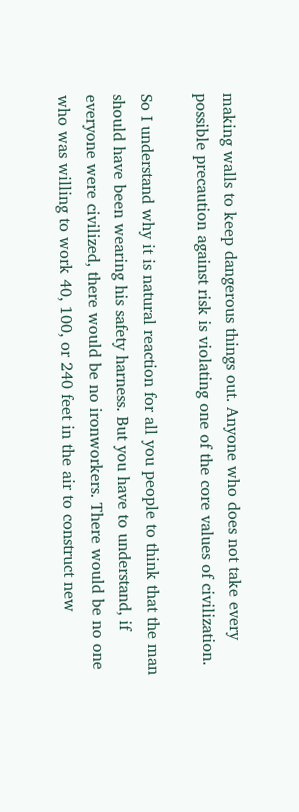making walls to keep dangerous things out. Anyone who does not take every possible precaution against risk is violating one of the core values of civilization.

So I understand why it is natural reaction for all you people to think that the man should have been wearing his safety harness. But you have to understand, if everyone were civilized, there would be no ironworkers. There would be no one who was willing to work 40, 100, or 240 feet in the air to construct new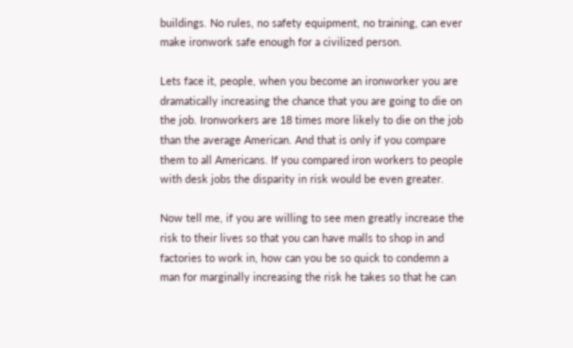buildings. No rules, no safety equipment, no training, can ever make ironwork safe enough for a civilized person.

Lets face it, people, when you become an ironworker you are dramatically increasing the chance that you are going to die on the job. Ironworkers are 18 times more likely to die on the job than the average American. And that is only if you compare them to all Americans. If you compared iron workers to people with desk jobs the disparity in risk would be even greater.

Now tell me, if you are willing to see men greatly increase the risk to their lives so that you can have malls to shop in and factories to work in, how can you be so quick to condemn a man for marginally increasing the risk he takes so that he can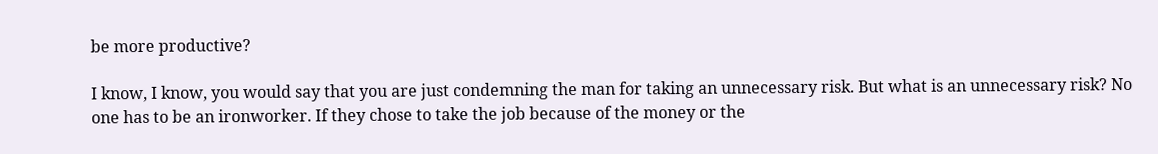be more productive?

I know, I know, you would say that you are just condemning the man for taking an unnecessary risk. But what is an unnecessary risk? No one has to be an ironworker. If they chose to take the job because of the money or the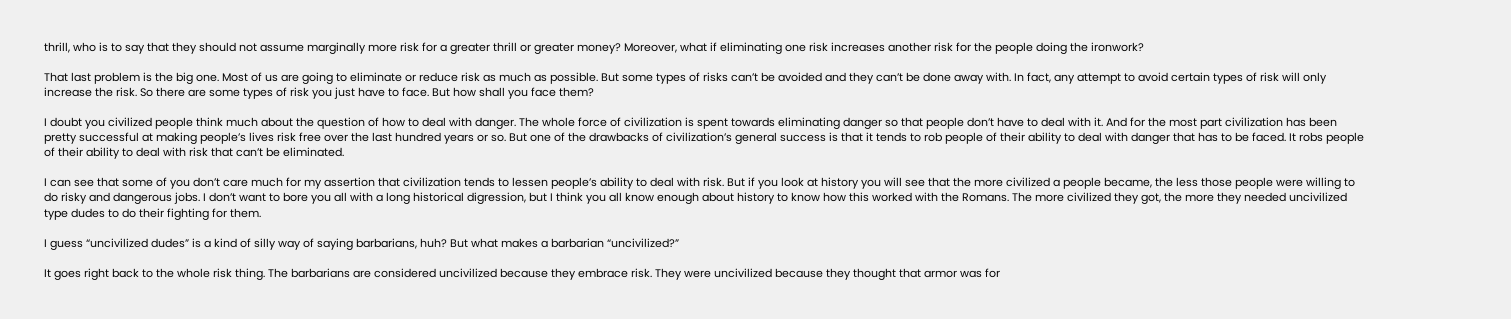thrill, who is to say that they should not assume marginally more risk for a greater thrill or greater money? Moreover, what if eliminating one risk increases another risk for the people doing the ironwork?

That last problem is the big one. Most of us are going to eliminate or reduce risk as much as possible. But some types of risks can’t be avoided and they can’t be done away with. In fact, any attempt to avoid certain types of risk will only increase the risk. So there are some types of risk you just have to face. But how shall you face them?

I doubt you civilized people think much about the question of how to deal with danger. The whole force of civilization is spent towards eliminating danger so that people don’t have to deal with it. And for the most part civilization has been pretty successful at making people’s lives risk free over the last hundred years or so. But one of the drawbacks of civilization’s general success is that it tends to rob people of their ability to deal with danger that has to be faced. It robs people of their ability to deal with risk that can’t be eliminated.

I can see that some of you don’t care much for my assertion that civilization tends to lessen people’s ability to deal with risk. But if you look at history you will see that the more civilized a people became, the less those people were willing to do risky and dangerous jobs. I don’t want to bore you all with a long historical digression, but I think you all know enough about history to know how this worked with the Romans. The more civilized they got, the more they needed uncivilized type dudes to do their fighting for them.

I guess “uncivilized dudes” is a kind of silly way of saying barbarians, huh? But what makes a barbarian “uncivilized?”

It goes right back to the whole risk thing. The barbarians are considered uncivilized because they embrace risk. They were uncivilized because they thought that armor was for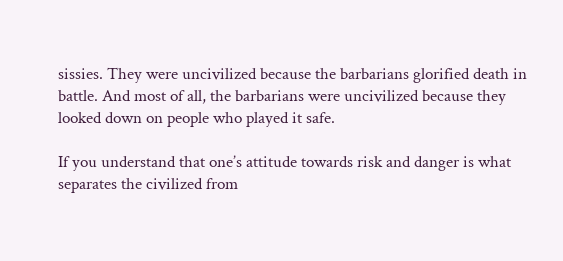sissies. They were uncivilized because the barbarians glorified death in battle. And most of all, the barbarians were uncivilized because they looked down on people who played it safe.

If you understand that one’s attitude towards risk and danger is what separates the civilized from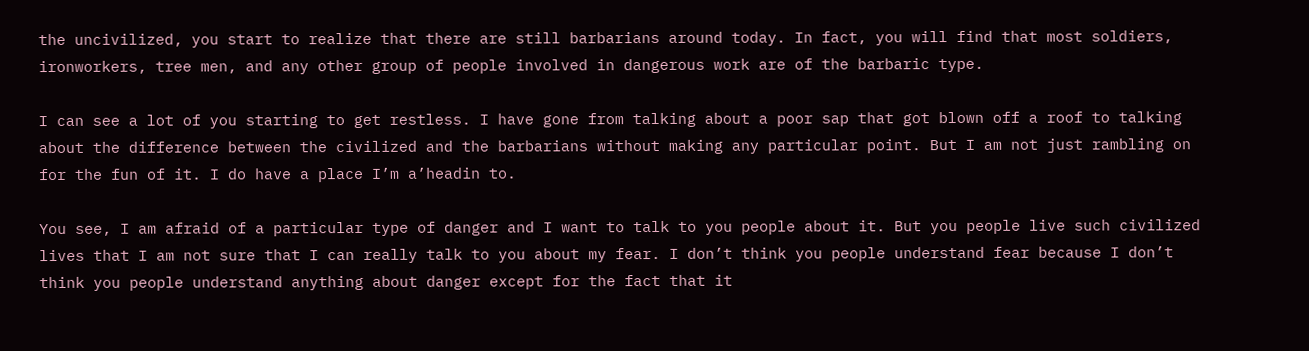the uncivilized, you start to realize that there are still barbarians around today. In fact, you will find that most soldiers, ironworkers, tree men, and any other group of people involved in dangerous work are of the barbaric type.

I can see a lot of you starting to get restless. I have gone from talking about a poor sap that got blown off a roof to talking about the difference between the civilized and the barbarians without making any particular point. But I am not just rambling on for the fun of it. I do have a place I’m a’headin to.

You see, I am afraid of a particular type of danger and I want to talk to you people about it. But you people live such civilized lives that I am not sure that I can really talk to you about my fear. I don’t think you people understand fear because I don’t think you people understand anything about danger except for the fact that it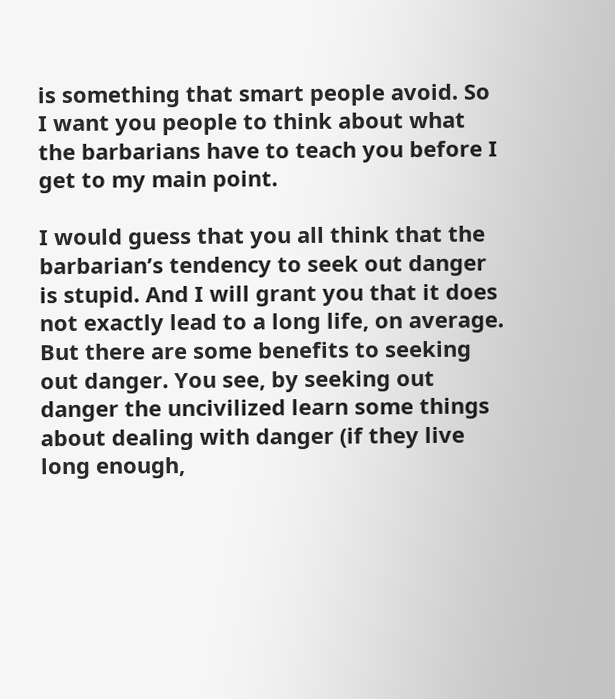is something that smart people avoid. So I want you people to think about what the barbarians have to teach you before I get to my main point.

I would guess that you all think that the barbarian’s tendency to seek out danger is stupid. And I will grant you that it does not exactly lead to a long life, on average. But there are some benefits to seeking out danger. You see, by seeking out danger the uncivilized learn some things about dealing with danger (if they live long enough,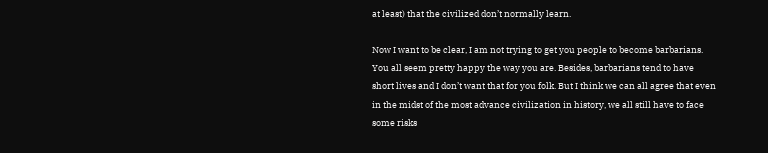at least) that the civilized don’t normally learn.

Now I want to be clear, I am not trying to get you people to become barbarians. You all seem pretty happy the way you are. Besides, barbarians tend to have short lives and I don’t want that for you folk. But I think we can all agree that even in the midst of the most advance civilization in history, we all still have to face some risks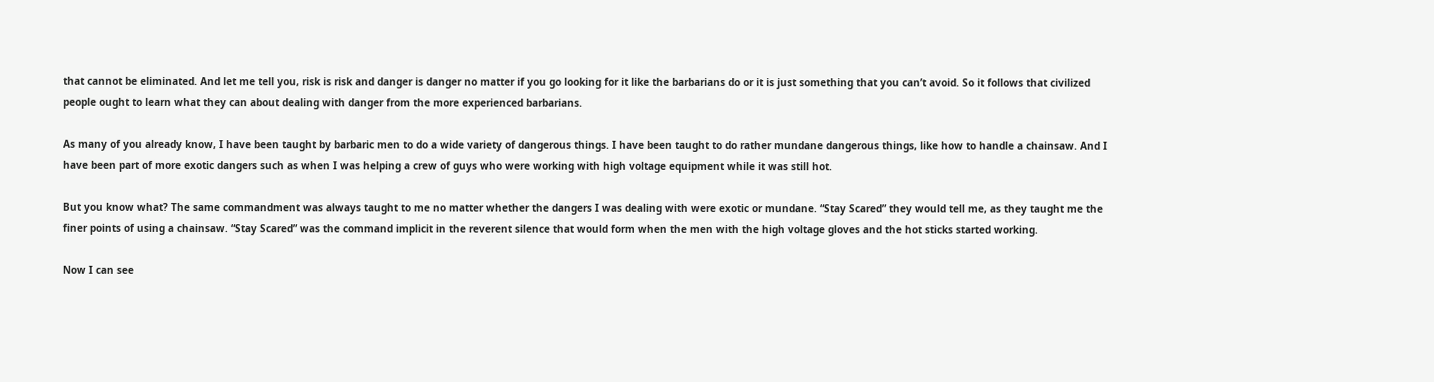that cannot be eliminated. And let me tell you, risk is risk and danger is danger no matter if you go looking for it like the barbarians do or it is just something that you can’t avoid. So it follows that civilized people ought to learn what they can about dealing with danger from the more experienced barbarians.

As many of you already know, I have been taught by barbaric men to do a wide variety of dangerous things. I have been taught to do rather mundane dangerous things, like how to handle a chainsaw. And I have been part of more exotic dangers such as when I was helping a crew of guys who were working with high voltage equipment while it was still hot.

But you know what? The same commandment was always taught to me no matter whether the dangers I was dealing with were exotic or mundane. “Stay Scared” they would tell me, as they taught me the finer points of using a chainsaw. “Stay Scared” was the command implicit in the reverent silence that would form when the men with the high voltage gloves and the hot sticks started working.

Now I can see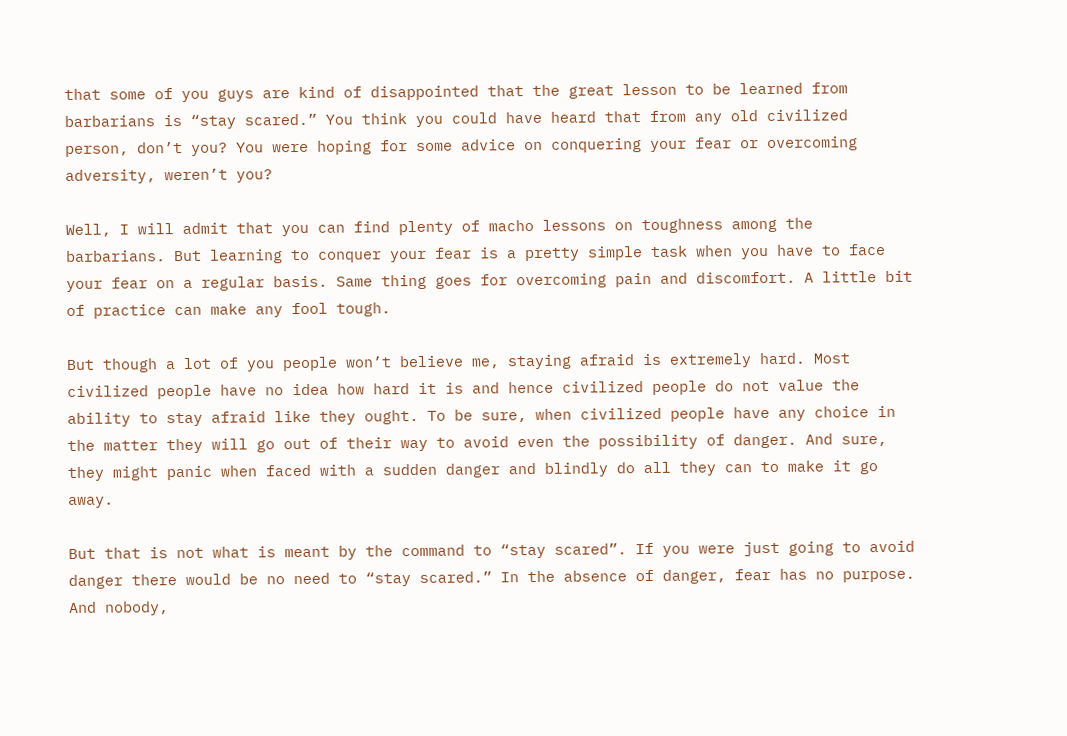that some of you guys are kind of disappointed that the great lesson to be learned from barbarians is “stay scared.” You think you could have heard that from any old civilized person, don’t you? You were hoping for some advice on conquering your fear or overcoming adversity, weren’t you?

Well, I will admit that you can find plenty of macho lessons on toughness among the barbarians. But learning to conquer your fear is a pretty simple task when you have to face your fear on a regular basis. Same thing goes for overcoming pain and discomfort. A little bit of practice can make any fool tough.

But though a lot of you people won’t believe me, staying afraid is extremely hard. Most civilized people have no idea how hard it is and hence civilized people do not value the ability to stay afraid like they ought. To be sure, when civilized people have any choice in the matter they will go out of their way to avoid even the possibility of danger. And sure, they might panic when faced with a sudden danger and blindly do all they can to make it go away.

But that is not what is meant by the command to “stay scared”. If you were just going to avoid danger there would be no need to “stay scared.” In the absence of danger, fear has no purpose. And nobody,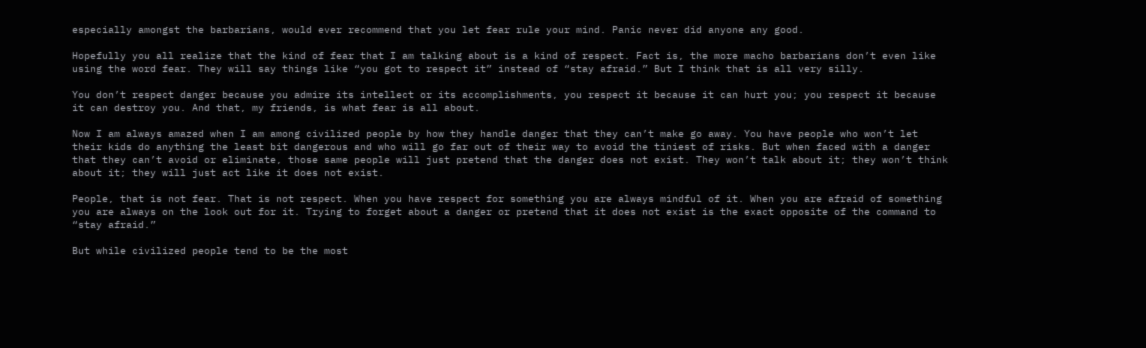especially amongst the barbarians, would ever recommend that you let fear rule your mind. Panic never did anyone any good.

Hopefully you all realize that the kind of fear that I am talking about is a kind of respect. Fact is, the more macho barbarians don’t even like using the word fear. They will say things like “you got to respect it” instead of “stay afraid.” But I think that is all very silly.

You don’t respect danger because you admire its intellect or its accomplishments, you respect it because it can hurt you; you respect it because it can destroy you. And that, my friends, is what fear is all about.

Now I am always amazed when I am among civilized people by how they handle danger that they can’t make go away. You have people who won’t let their kids do anything the least bit dangerous and who will go far out of their way to avoid the tiniest of risks. But when faced with a danger that they can’t avoid or eliminate, those same people will just pretend that the danger does not exist. They won’t talk about it; they won’t think about it; they will just act like it does not exist.

People, that is not fear. That is not respect. When you have respect for something you are always mindful of it. When you are afraid of something you are always on the look out for it. Trying to forget about a danger or pretend that it does not exist is the exact opposite of the command to “stay afraid.”

But while civilized people tend to be the most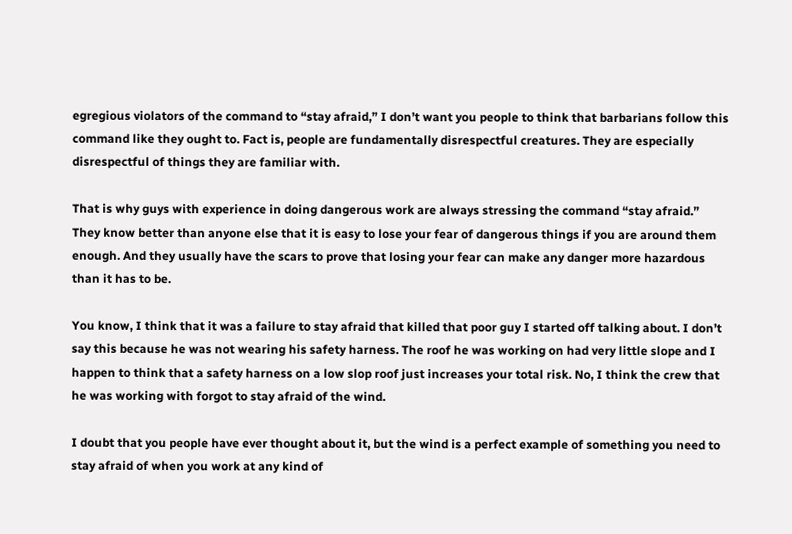egregious violators of the command to “stay afraid,” I don’t want you people to think that barbarians follow this command like they ought to. Fact is, people are fundamentally disrespectful creatures. They are especially disrespectful of things they are familiar with.

That is why guys with experience in doing dangerous work are always stressing the command “stay afraid.” They know better than anyone else that it is easy to lose your fear of dangerous things if you are around them enough. And they usually have the scars to prove that losing your fear can make any danger more hazardous than it has to be.

You know, I think that it was a failure to stay afraid that killed that poor guy I started off talking about. I don’t say this because he was not wearing his safety harness. The roof he was working on had very little slope and I happen to think that a safety harness on a low slop roof just increases your total risk. No, I think the crew that he was working with forgot to stay afraid of the wind.

I doubt that you people have ever thought about it, but the wind is a perfect example of something you need to stay afraid of when you work at any kind of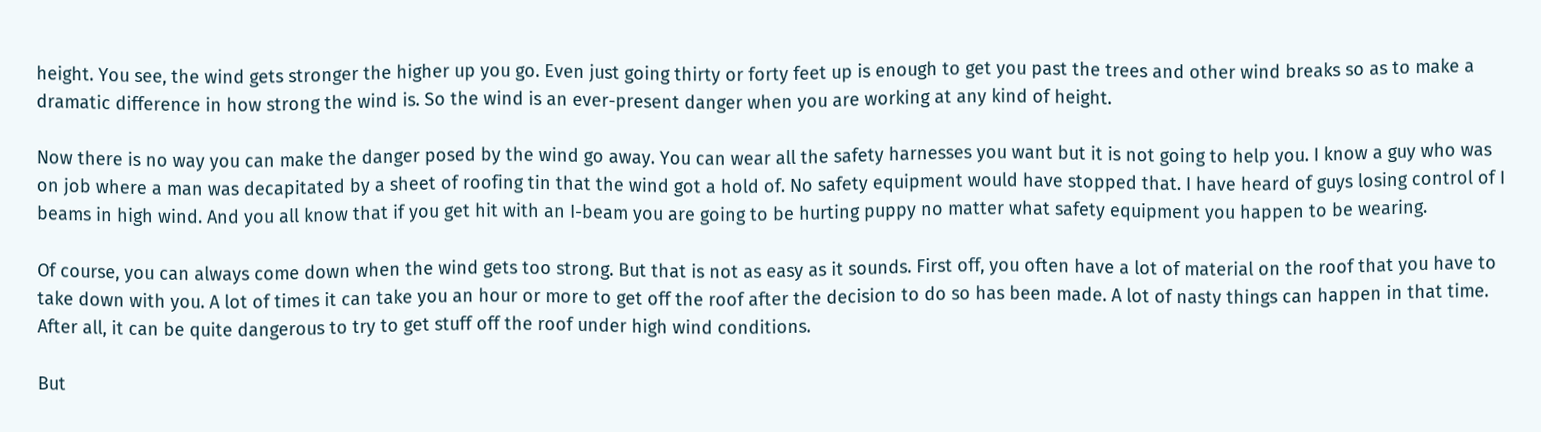height. You see, the wind gets stronger the higher up you go. Even just going thirty or forty feet up is enough to get you past the trees and other wind breaks so as to make a dramatic difference in how strong the wind is. So the wind is an ever-present danger when you are working at any kind of height.

Now there is no way you can make the danger posed by the wind go away. You can wear all the safety harnesses you want but it is not going to help you. I know a guy who was on job where a man was decapitated by a sheet of roofing tin that the wind got a hold of. No safety equipment would have stopped that. I have heard of guys losing control of I beams in high wind. And you all know that if you get hit with an I-beam you are going to be hurting puppy no matter what safety equipment you happen to be wearing.

Of course, you can always come down when the wind gets too strong. But that is not as easy as it sounds. First off, you often have a lot of material on the roof that you have to take down with you. A lot of times it can take you an hour or more to get off the roof after the decision to do so has been made. A lot of nasty things can happen in that time. After all, it can be quite dangerous to try to get stuff off the roof under high wind conditions.

But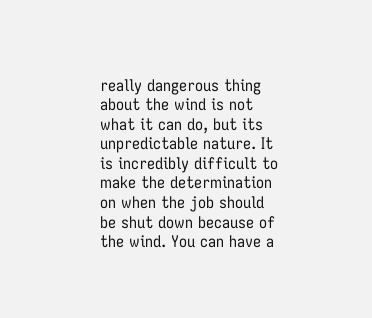really dangerous thing about the wind is not what it can do, but its unpredictable nature. It is incredibly difficult to make the determination on when the job should be shut down because of the wind. You can have a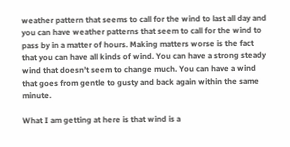weather pattern that seems to call for the wind to last all day and you can have weather patterns that seem to call for the wind to pass by in a matter of hours. Making matters worse is the fact that you can have all kinds of wind. You can have a strong steady wind that doesn’t seem to change much. You can have a wind that goes from gentle to gusty and back again within the same minute.

What I am getting at here is that wind is a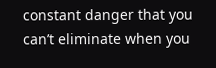constant danger that you can’t eliminate when you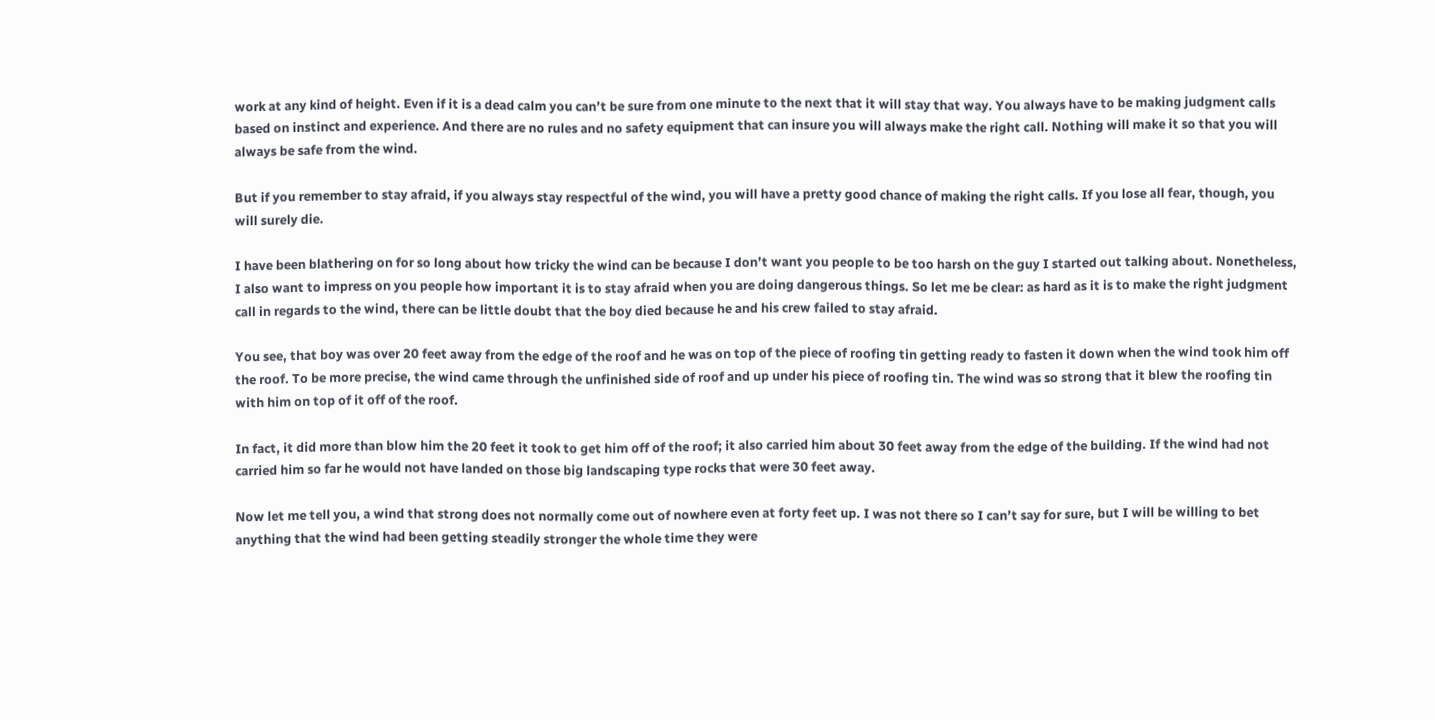work at any kind of height. Even if it is a dead calm you can’t be sure from one minute to the next that it will stay that way. You always have to be making judgment calls based on instinct and experience. And there are no rules and no safety equipment that can insure you will always make the right call. Nothing will make it so that you will always be safe from the wind.

But if you remember to stay afraid, if you always stay respectful of the wind, you will have a pretty good chance of making the right calls. If you lose all fear, though, you will surely die.

I have been blathering on for so long about how tricky the wind can be because I don’t want you people to be too harsh on the guy I started out talking about. Nonetheless, I also want to impress on you people how important it is to stay afraid when you are doing dangerous things. So let me be clear: as hard as it is to make the right judgment call in regards to the wind, there can be little doubt that the boy died because he and his crew failed to stay afraid.

You see, that boy was over 20 feet away from the edge of the roof and he was on top of the piece of roofing tin getting ready to fasten it down when the wind took him off the roof. To be more precise, the wind came through the unfinished side of roof and up under his piece of roofing tin. The wind was so strong that it blew the roofing tin with him on top of it off of the roof.

In fact, it did more than blow him the 20 feet it took to get him off of the roof; it also carried him about 30 feet away from the edge of the building. If the wind had not carried him so far he would not have landed on those big landscaping type rocks that were 30 feet away.

Now let me tell you, a wind that strong does not normally come out of nowhere even at forty feet up. I was not there so I can’t say for sure, but I will be willing to bet anything that the wind had been getting steadily stronger the whole time they were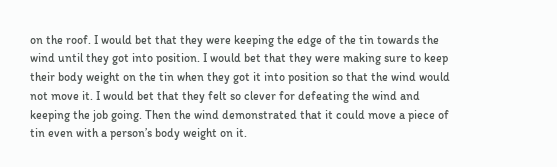on the roof. I would bet that they were keeping the edge of the tin towards the wind until they got into position. I would bet that they were making sure to keep their body weight on the tin when they got it into position so that the wind would not move it. I would bet that they felt so clever for defeating the wind and keeping the job going. Then the wind demonstrated that it could move a piece of tin even with a person’s body weight on it.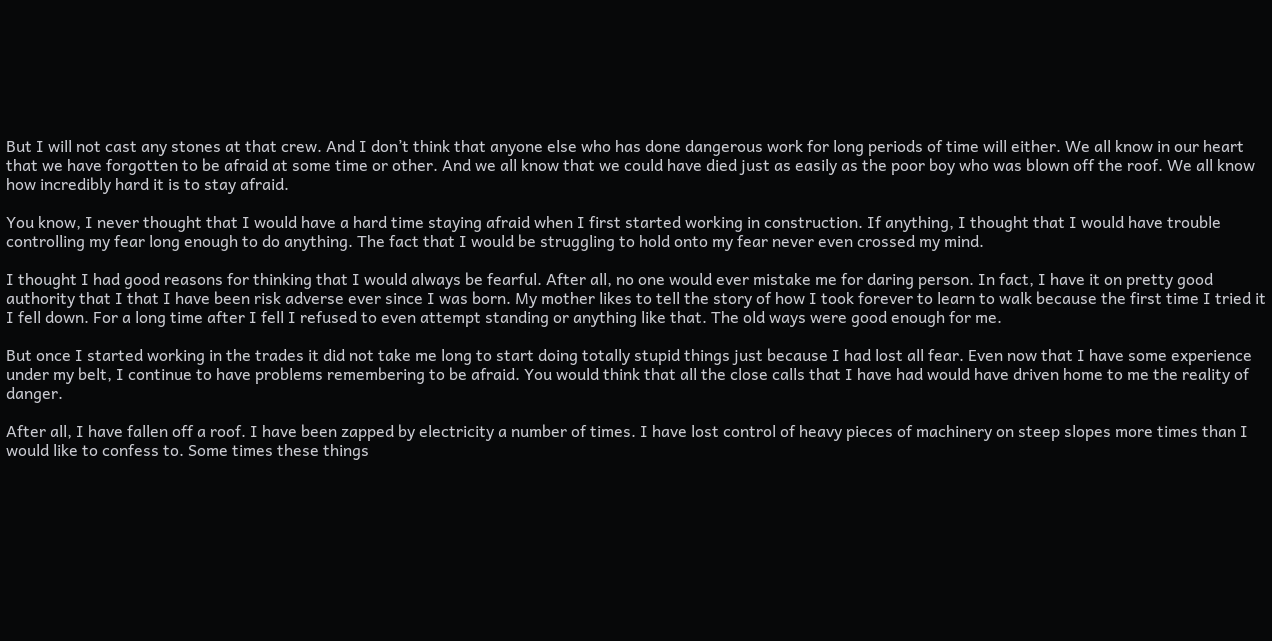But I will not cast any stones at that crew. And I don’t think that anyone else who has done dangerous work for long periods of time will either. We all know in our heart that we have forgotten to be afraid at some time or other. And we all know that we could have died just as easily as the poor boy who was blown off the roof. We all know how incredibly hard it is to stay afraid.

You know, I never thought that I would have a hard time staying afraid when I first started working in construction. If anything, I thought that I would have trouble controlling my fear long enough to do anything. The fact that I would be struggling to hold onto my fear never even crossed my mind.

I thought I had good reasons for thinking that I would always be fearful. After all, no one would ever mistake me for daring person. In fact, I have it on pretty good authority that I that I have been risk adverse ever since I was born. My mother likes to tell the story of how I took forever to learn to walk because the first time I tried it I fell down. For a long time after I fell I refused to even attempt standing or anything like that. The old ways were good enough for me.

But once I started working in the trades it did not take me long to start doing totally stupid things just because I had lost all fear. Even now that I have some experience under my belt, I continue to have problems remembering to be afraid. You would think that all the close calls that I have had would have driven home to me the reality of danger.

After all, I have fallen off a roof. I have been zapped by electricity a number of times. I have lost control of heavy pieces of machinery on steep slopes more times than I would like to confess to. Some times these things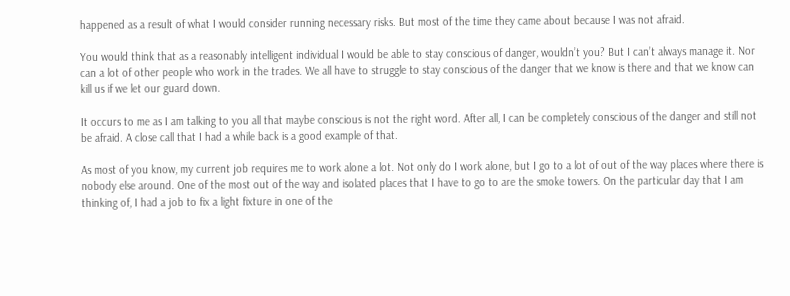happened as a result of what I would consider running necessary risks. But most of the time they came about because I was not afraid.

You would think that as a reasonably intelligent individual I would be able to stay conscious of danger, wouldn’t you? But I can’t always manage it. Nor can a lot of other people who work in the trades. We all have to struggle to stay conscious of the danger that we know is there and that we know can kill us if we let our guard down.

It occurs to me as I am talking to you all that maybe conscious is not the right word. After all, I can be completely conscious of the danger and still not be afraid. A close call that I had a while back is a good example of that.

As most of you know, my current job requires me to work alone a lot. Not only do I work alone, but I go to a lot of out of the way places where there is nobody else around. One of the most out of the way and isolated places that I have to go to are the smoke towers. On the particular day that I am thinking of, I had a job to fix a light fixture in one of the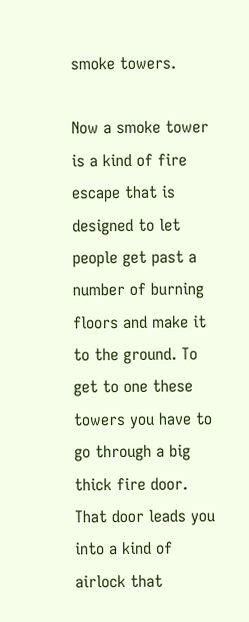smoke towers.

Now a smoke tower is a kind of fire escape that is designed to let people get past a number of burning floors and make it to the ground. To get to one these towers you have to go through a big thick fire door. That door leads you into a kind of airlock that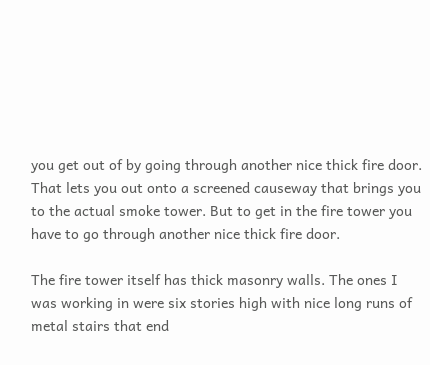you get out of by going through another nice thick fire door. That lets you out onto a screened causeway that brings you to the actual smoke tower. But to get in the fire tower you have to go through another nice thick fire door.

The fire tower itself has thick masonry walls. The ones I was working in were six stories high with nice long runs of metal stairs that end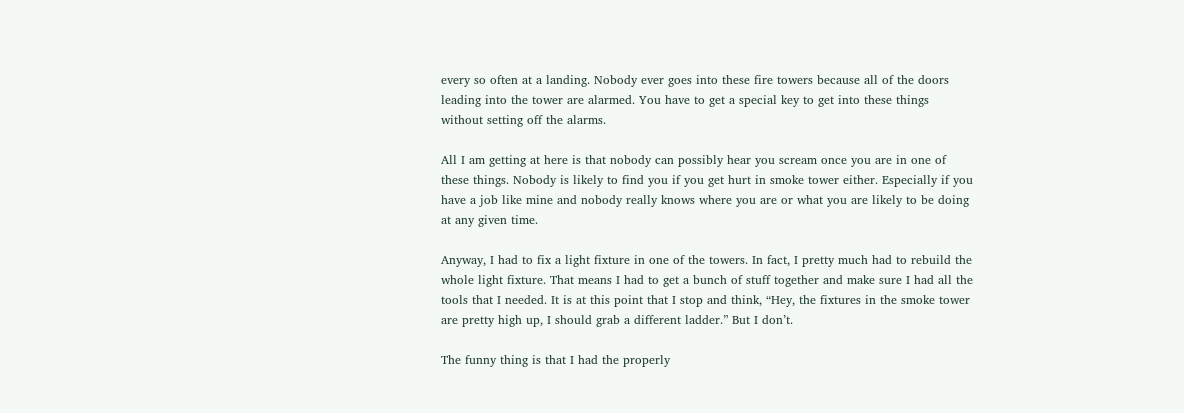every so often at a landing. Nobody ever goes into these fire towers because all of the doors leading into the tower are alarmed. You have to get a special key to get into these things without setting off the alarms.

All I am getting at here is that nobody can possibly hear you scream once you are in one of these things. Nobody is likely to find you if you get hurt in smoke tower either. Especially if you have a job like mine and nobody really knows where you are or what you are likely to be doing at any given time.

Anyway, I had to fix a light fixture in one of the towers. In fact, I pretty much had to rebuild the whole light fixture. That means I had to get a bunch of stuff together and make sure I had all the tools that I needed. It is at this point that I stop and think, “Hey, the fixtures in the smoke tower are pretty high up, I should grab a different ladder.” But I don’t.

The funny thing is that I had the properly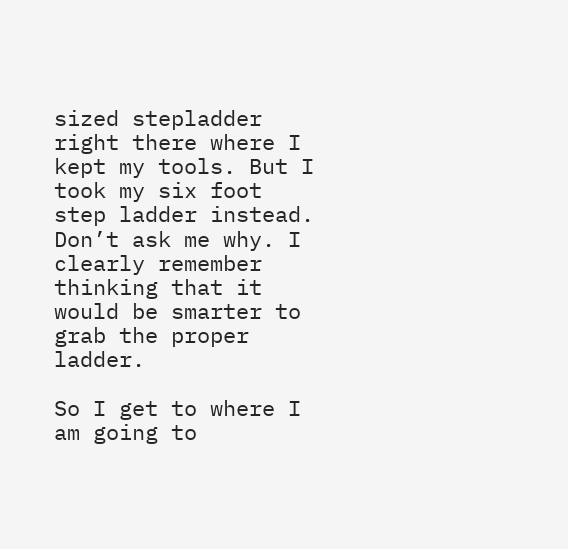sized stepladder right there where I kept my tools. But I took my six foot step ladder instead. Don’t ask me why. I clearly remember thinking that it would be smarter to grab the proper ladder.

So I get to where I am going to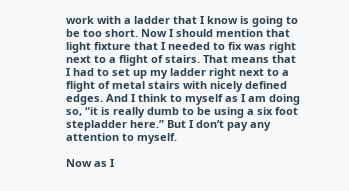work with a ladder that I know is going to be too short. Now I should mention that light fixture that I needed to fix was right next to a flight of stairs. That means that I had to set up my ladder right next to a flight of metal stairs with nicely defined edges. And I think to myself as I am doing so, “it is really dumb to be using a six foot stepladder here.” But I don’t pay any attention to myself.

Now as I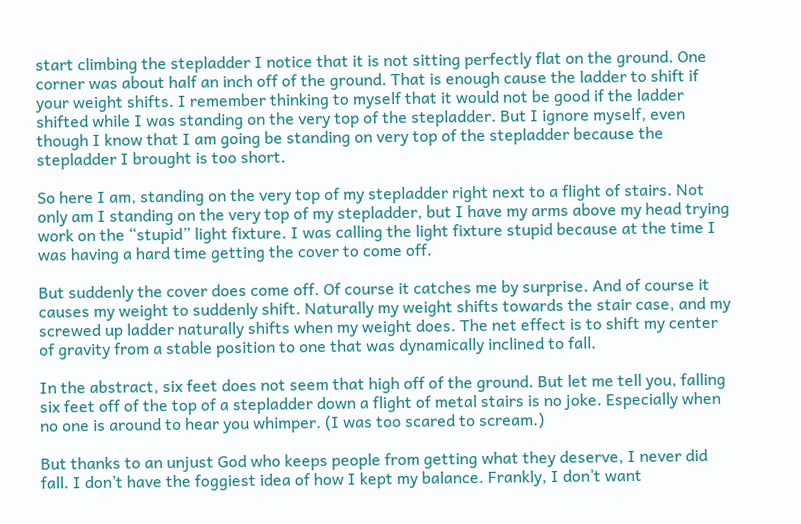start climbing the stepladder I notice that it is not sitting perfectly flat on the ground. One corner was about half an inch off of the ground. That is enough cause the ladder to shift if your weight shifts. I remember thinking to myself that it would not be good if the ladder shifted while I was standing on the very top of the stepladder. But I ignore myself, even though I know that I am going be standing on very top of the stepladder because the stepladder I brought is too short.

So here I am, standing on the very top of my stepladder right next to a flight of stairs. Not only am I standing on the very top of my stepladder, but I have my arms above my head trying work on the “stupid” light fixture. I was calling the light fixture stupid because at the time I was having a hard time getting the cover to come off.

But suddenly the cover does come off. Of course it catches me by surprise. And of course it causes my weight to suddenly shift. Naturally my weight shifts towards the stair case, and my screwed up ladder naturally shifts when my weight does. The net effect is to shift my center of gravity from a stable position to one that was dynamically inclined to fall.

In the abstract, six feet does not seem that high off of the ground. But let me tell you, falling six feet off of the top of a stepladder down a flight of metal stairs is no joke. Especially when no one is around to hear you whimper. (I was too scared to scream.)

But thanks to an unjust God who keeps people from getting what they deserve, I never did fall. I don’t have the foggiest idea of how I kept my balance. Frankly, I don’t want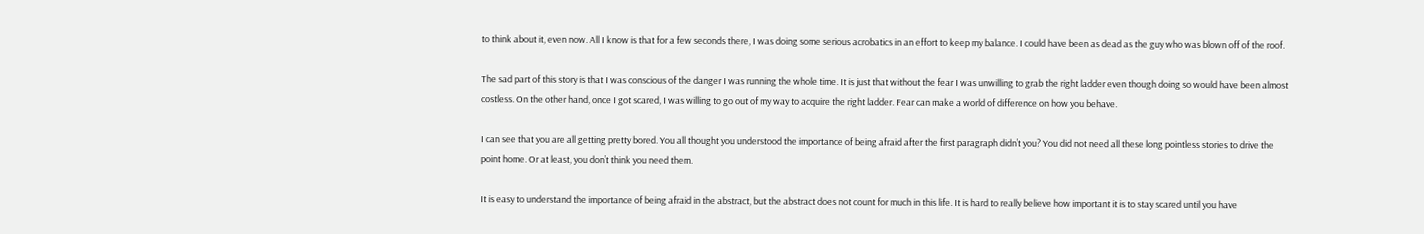to think about it, even now. All I know is that for a few seconds there, I was doing some serious acrobatics in an effort to keep my balance. I could have been as dead as the guy who was blown off of the roof.

The sad part of this story is that I was conscious of the danger I was running the whole time. It is just that without the fear I was unwilling to grab the right ladder even though doing so would have been almost costless. On the other hand, once I got scared, I was willing to go out of my way to acquire the right ladder. Fear can make a world of difference on how you behave.

I can see that you are all getting pretty bored. You all thought you understood the importance of being afraid after the first paragraph didn’t you? You did not need all these long pointless stories to drive the point home. Or at least, you don’t think you need them.

It is easy to understand the importance of being afraid in the abstract, but the abstract does not count for much in this life. It is hard to really believe how important it is to stay scared until you have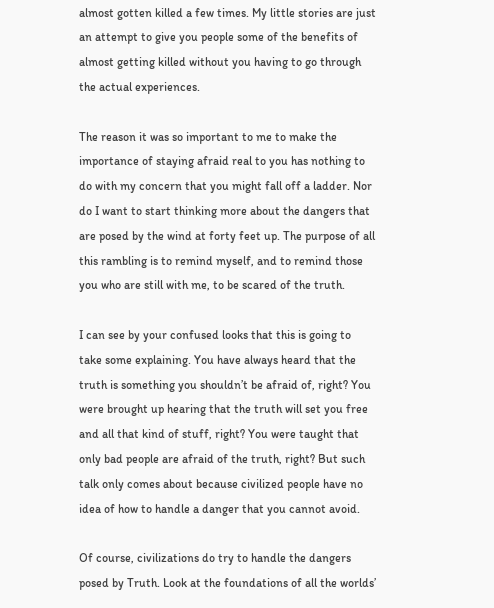almost gotten killed a few times. My little stories are just an attempt to give you people some of the benefits of almost getting killed without you having to go through the actual experiences.

The reason it was so important to me to make the importance of staying afraid real to you has nothing to do with my concern that you might fall off a ladder. Nor do I want to start thinking more about the dangers that are posed by the wind at forty feet up. The purpose of all this rambling is to remind myself, and to remind those you who are still with me, to be scared of the truth.

I can see by your confused looks that this is going to take some explaining. You have always heard that the truth is something you shouldn’t be afraid of, right? You were brought up hearing that the truth will set you free and all that kind of stuff, right? You were taught that only bad people are afraid of the truth, right? But such talk only comes about because civilized people have no idea of how to handle a danger that you cannot avoid.

Of course, civilizations do try to handle the dangers posed by Truth. Look at the foundations of all the worlds’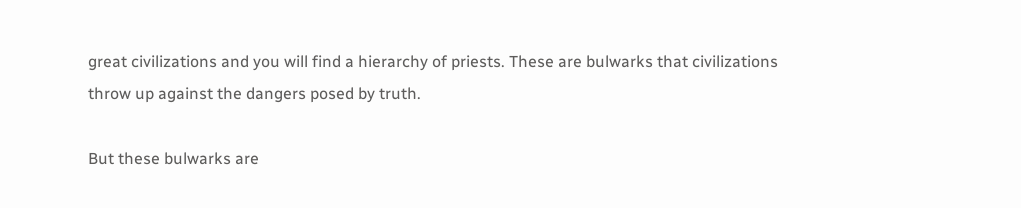great civilizations and you will find a hierarchy of priests. These are bulwarks that civilizations throw up against the dangers posed by truth.

But these bulwarks are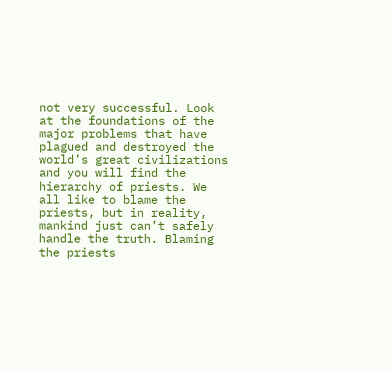not very successful. Look at the foundations of the major problems that have plagued and destroyed the world’s great civilizations and you will find the hierarchy of priests. We all like to blame the priests, but in reality, mankind just can’t safely handle the truth. Blaming the priests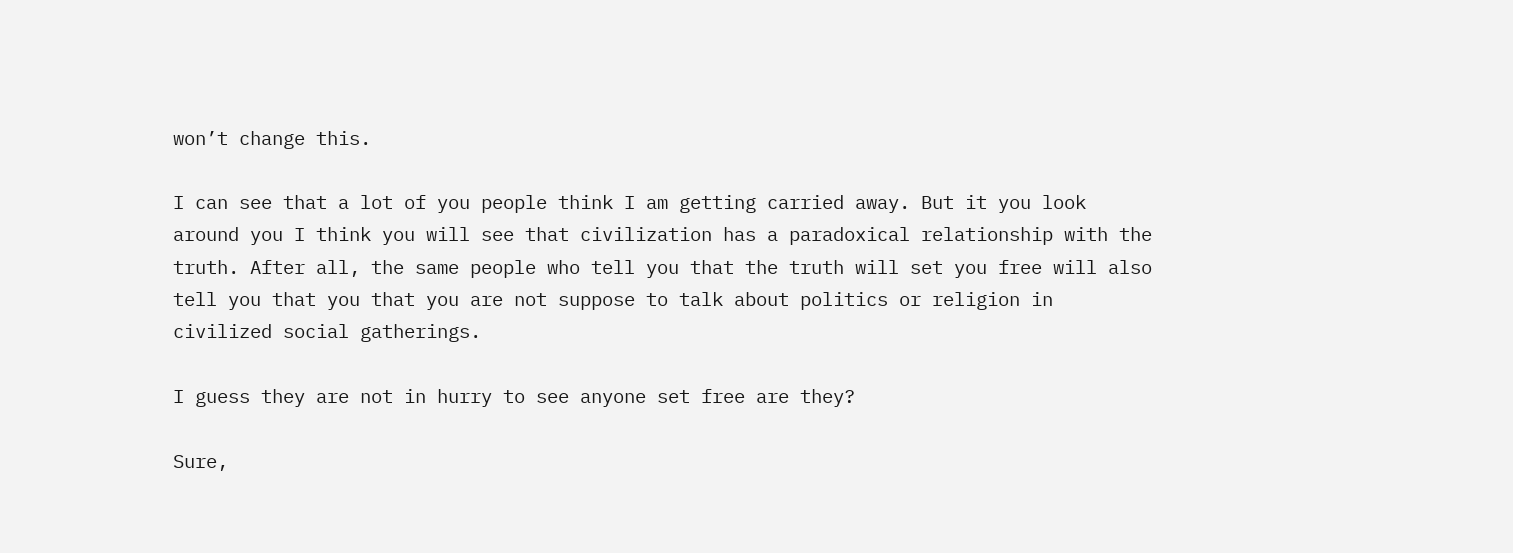won’t change this.

I can see that a lot of you people think I am getting carried away. But it you look around you I think you will see that civilization has a paradoxical relationship with the truth. After all, the same people who tell you that the truth will set you free will also tell you that you that you are not suppose to talk about politics or religion in civilized social gatherings.

I guess they are not in hurry to see anyone set free are they?

Sure,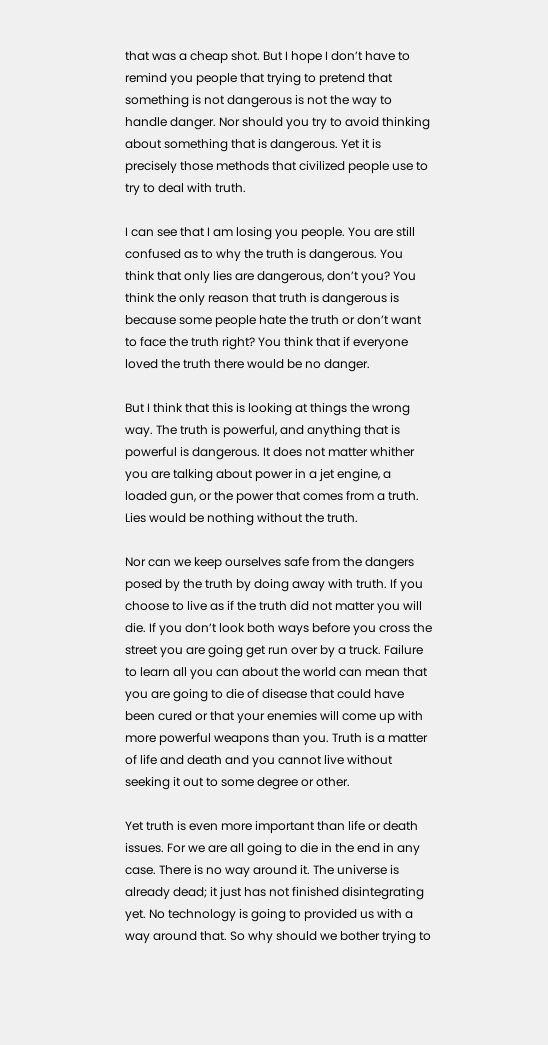that was a cheap shot. But I hope I don’t have to remind you people that trying to pretend that something is not dangerous is not the way to handle danger. Nor should you try to avoid thinking about something that is dangerous. Yet it is precisely those methods that civilized people use to try to deal with truth.

I can see that I am losing you people. You are still confused as to why the truth is dangerous. You think that only lies are dangerous, don’t you? You think the only reason that truth is dangerous is because some people hate the truth or don’t want to face the truth right? You think that if everyone loved the truth there would be no danger.

But I think that this is looking at things the wrong way. The truth is powerful, and anything that is powerful is dangerous. It does not matter whither you are talking about power in a jet engine, a loaded gun, or the power that comes from a truth. Lies would be nothing without the truth.

Nor can we keep ourselves safe from the dangers posed by the truth by doing away with truth. If you choose to live as if the truth did not matter you will die. If you don’t look both ways before you cross the street you are going get run over by a truck. Failure to learn all you can about the world can mean that you are going to die of disease that could have been cured or that your enemies will come up with more powerful weapons than you. Truth is a matter of life and death and you cannot live without seeking it out to some degree or other.

Yet truth is even more important than life or death issues. For we are all going to die in the end in any case. There is no way around it. The universe is already dead; it just has not finished disintegrating yet. No technology is going to provided us with a way around that. So why should we bother trying to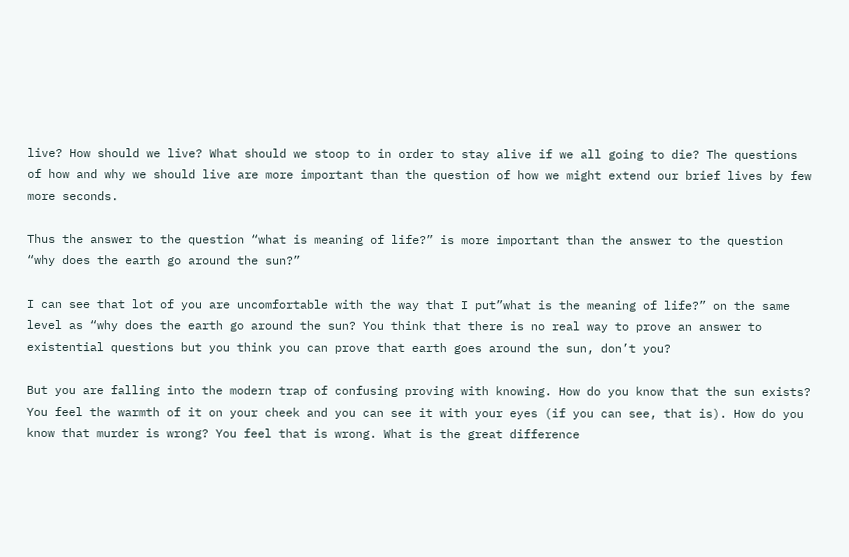live? How should we live? What should we stoop to in order to stay alive if we all going to die? The questions of how and why we should live are more important than the question of how we might extend our brief lives by few more seconds.

Thus the answer to the question “what is meaning of life?” is more important than the answer to the question “why does the earth go around the sun?”

I can see that lot of you are uncomfortable with the way that I put”what is the meaning of life?” on the same level as “why does the earth go around the sun? You think that there is no real way to prove an answer to existential questions but you think you can prove that earth goes around the sun, don’t you?

But you are falling into the modern trap of confusing proving with knowing. How do you know that the sun exists? You feel the warmth of it on your cheek and you can see it with your eyes (if you can see, that is). How do you know that murder is wrong? You feel that is wrong. What is the great difference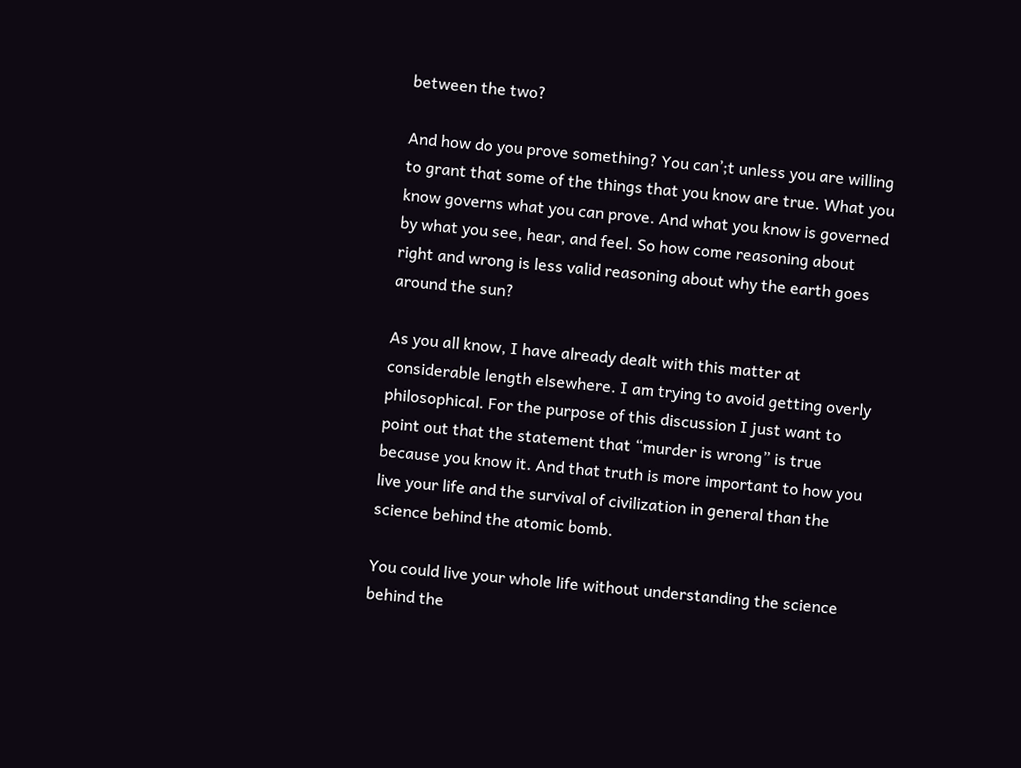between the two?

And how do you prove something? You can’;t unless you are willing to grant that some of the things that you know are true. What you know governs what you can prove. And what you know is governed by what you see, hear, and feel. So how come reasoning about right and wrong is less valid reasoning about why the earth goes around the sun?

As you all know, I have already dealt with this matter at considerable length elsewhere. I am trying to avoid getting overly philosophical. For the purpose of this discussion I just want to point out that the statement that “murder is wrong” is true because you know it. And that truth is more important to how you live your life and the survival of civilization in general than the science behind the atomic bomb.

You could live your whole life without understanding the science behind the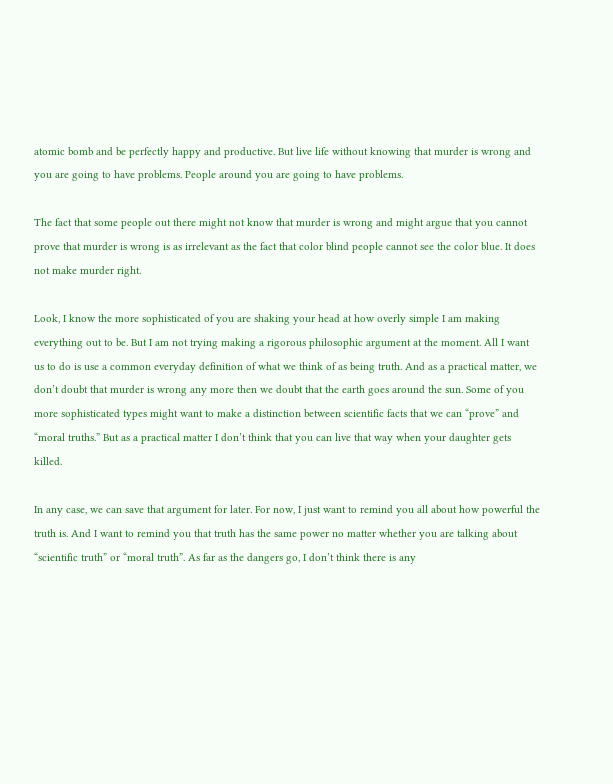atomic bomb and be perfectly happy and productive. But live life without knowing that murder is wrong and you are going to have problems. People around you are going to have problems.

The fact that some people out there might not know that murder is wrong and might argue that you cannot prove that murder is wrong is as irrelevant as the fact that color blind people cannot see the color blue. It does not make murder right.

Look, I know the more sophisticated of you are shaking your head at how overly simple I am making everything out to be. But I am not trying making a rigorous philosophic argument at the moment. All I want us to do is use a common everyday definition of what we think of as being truth. And as a practical matter, we don’t doubt that murder is wrong any more then we doubt that the earth goes around the sun. Some of you more sophisticated types might want to make a distinction between scientific facts that we can “prove” and “moral truths.” But as a practical matter I don’t think that you can live that way when your daughter gets killed.

In any case, we can save that argument for later. For now, I just want to remind you all about how powerful the truth is. And I want to remind you that truth has the same power no matter whether you are talking about “scientific truth” or “moral truth”. As far as the dangers go, I don’t think there is any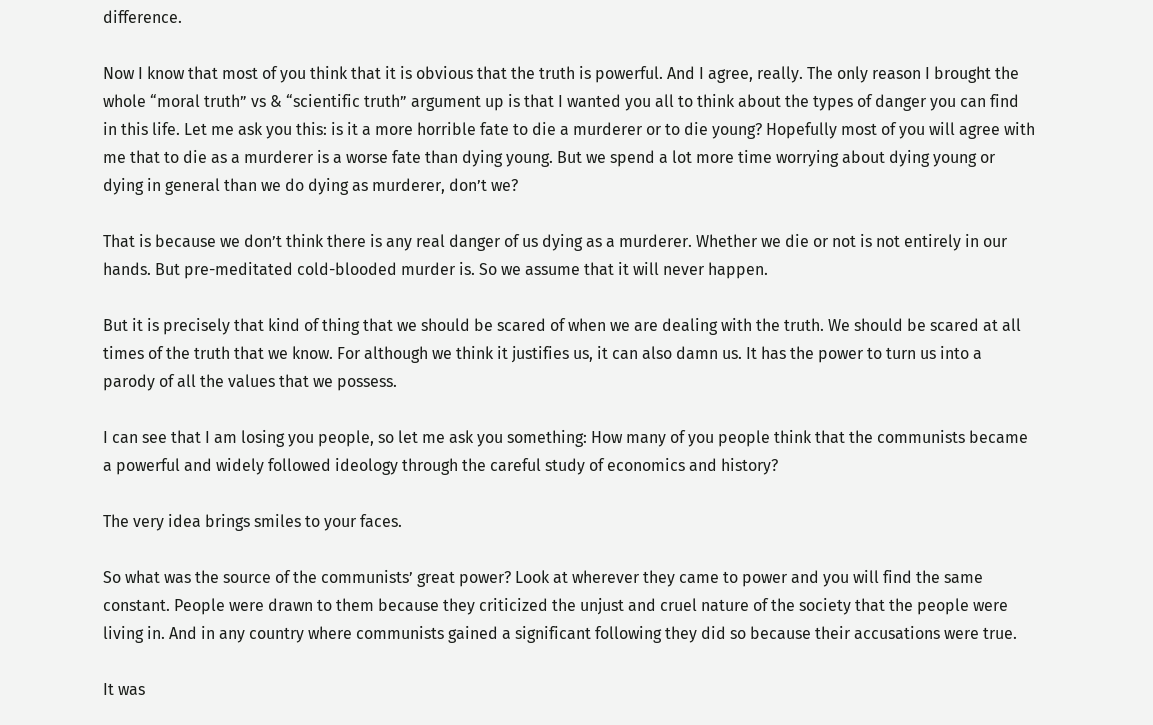difference.

Now I know that most of you think that it is obvious that the truth is powerful. And I agree, really. The only reason I brought the whole “moral truth” vs & “scientific truth” argument up is that I wanted you all to think about the types of danger you can find in this life. Let me ask you this: is it a more horrible fate to die a murderer or to die young? Hopefully most of you will agree with me that to die as a murderer is a worse fate than dying young. But we spend a lot more time worrying about dying young or dying in general than we do dying as murderer, don’t we?

That is because we don’t think there is any real danger of us dying as a murderer. Whether we die or not is not entirely in our hands. But pre-meditated cold-blooded murder is. So we assume that it will never happen.

But it is precisely that kind of thing that we should be scared of when we are dealing with the truth. We should be scared at all times of the truth that we know. For although we think it justifies us, it can also damn us. It has the power to turn us into a parody of all the values that we possess.

I can see that I am losing you people, so let me ask you something: How many of you people think that the communists became a powerful and widely followed ideology through the careful study of economics and history?

The very idea brings smiles to your faces.

So what was the source of the communists’ great power? Look at wherever they came to power and you will find the same constant. People were drawn to them because they criticized the unjust and cruel nature of the society that the people were living in. And in any country where communists gained a significant following they did so because their accusations were true.

It was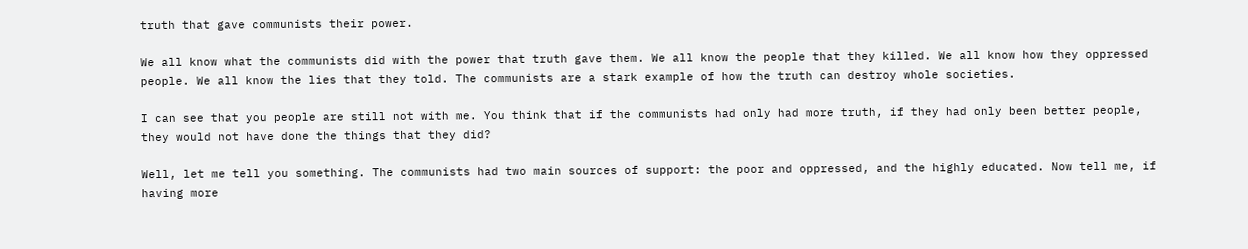truth that gave communists their power.

We all know what the communists did with the power that truth gave them. We all know the people that they killed. We all know how they oppressed people. We all know the lies that they told. The communists are a stark example of how the truth can destroy whole societies.

I can see that you people are still not with me. You think that if the communists had only had more truth, if they had only been better people, they would not have done the things that they did?

Well, let me tell you something. The communists had two main sources of support: the poor and oppressed, and the highly educated. Now tell me, if having more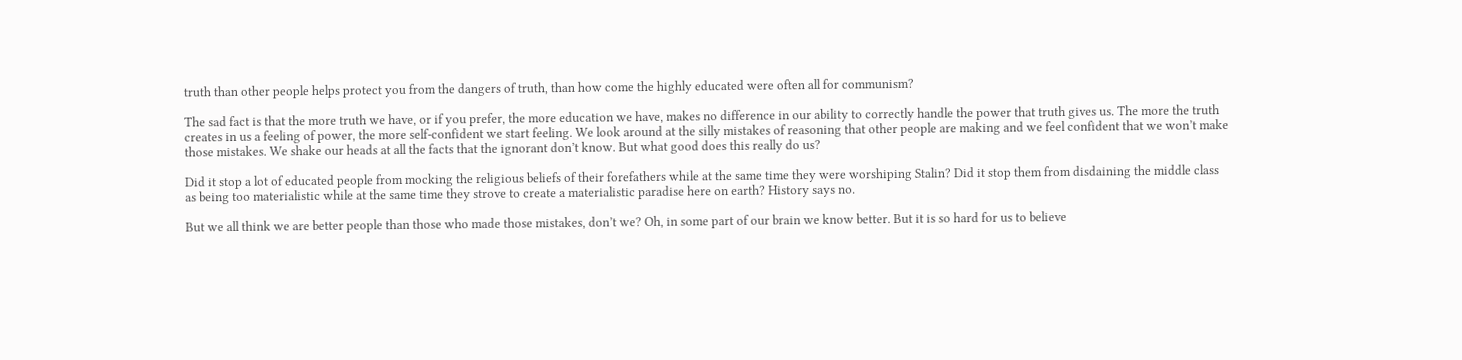truth than other people helps protect you from the dangers of truth, than how come the highly educated were often all for communism?

The sad fact is that the more truth we have, or if you prefer, the more education we have, makes no difference in our ability to correctly handle the power that truth gives us. The more the truth creates in us a feeling of power, the more self-confident we start feeling. We look around at the silly mistakes of reasoning that other people are making and we feel confident that we won’t make those mistakes. We shake our heads at all the facts that the ignorant don’t know. But what good does this really do us?

Did it stop a lot of educated people from mocking the religious beliefs of their forefathers while at the same time they were worshiping Stalin? Did it stop them from disdaining the middle class as being too materialistic while at the same time they strove to create a materialistic paradise here on earth? History says no.

But we all think we are better people than those who made those mistakes, don’t we? Oh, in some part of our brain we know better. But it is so hard for us to believe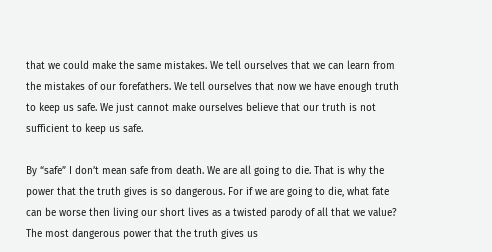that we could make the same mistakes. We tell ourselves that we can learn from the mistakes of our forefathers. We tell ourselves that now we have enough truth to keep us safe. We just cannot make ourselves believe that our truth is not sufficient to keep us safe.

By “safe” I don’t mean safe from death. We are all going to die. That is why the power that the truth gives is so dangerous. For if we are going to die, what fate can be worse then living our short lives as a twisted parody of all that we value? The most dangerous power that the truth gives us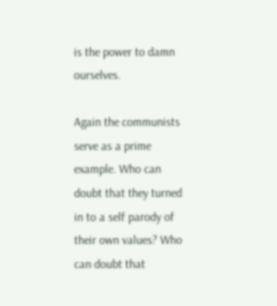is the power to damn ourselves.

Again the communists serve as a prime example. Who can doubt that they turned in to a self parody of their own values? Who can doubt that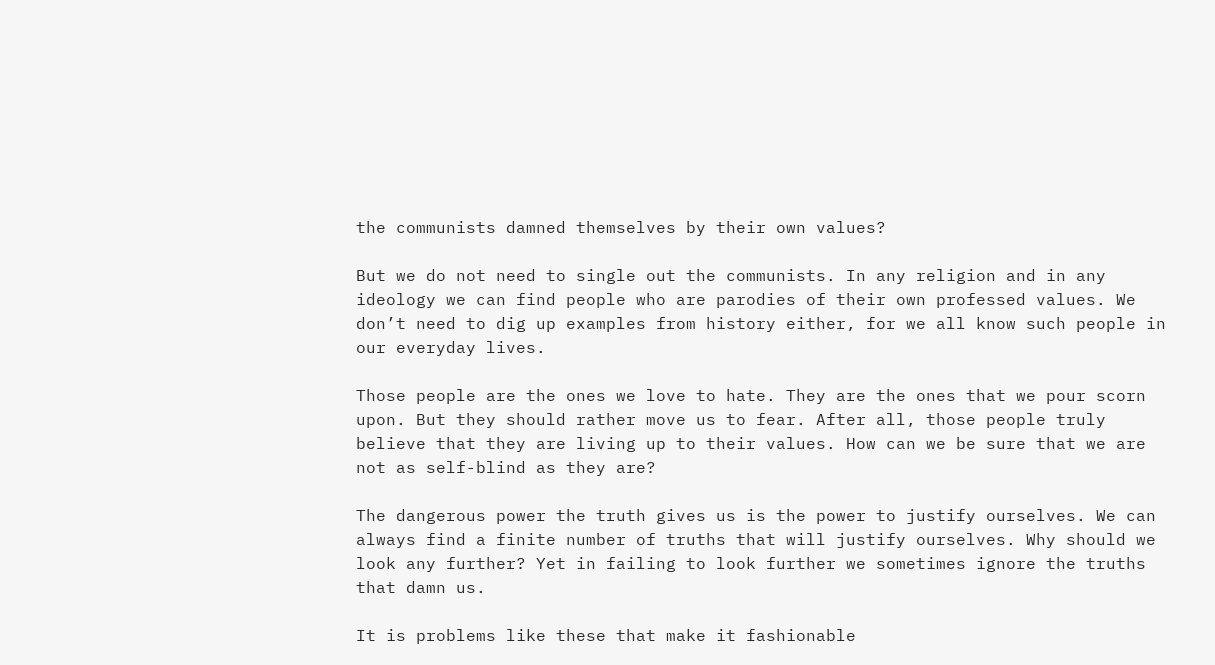the communists damned themselves by their own values?

But we do not need to single out the communists. In any religion and in any ideology we can find people who are parodies of their own professed values. We don’t need to dig up examples from history either, for we all know such people in our everyday lives.

Those people are the ones we love to hate. They are the ones that we pour scorn upon. But they should rather move us to fear. After all, those people truly believe that they are living up to their values. How can we be sure that we are not as self-blind as they are?

The dangerous power the truth gives us is the power to justify ourselves. We can always find a finite number of truths that will justify ourselves. Why should we look any further? Yet in failing to look further we sometimes ignore the truths that damn us.

It is problems like these that make it fashionable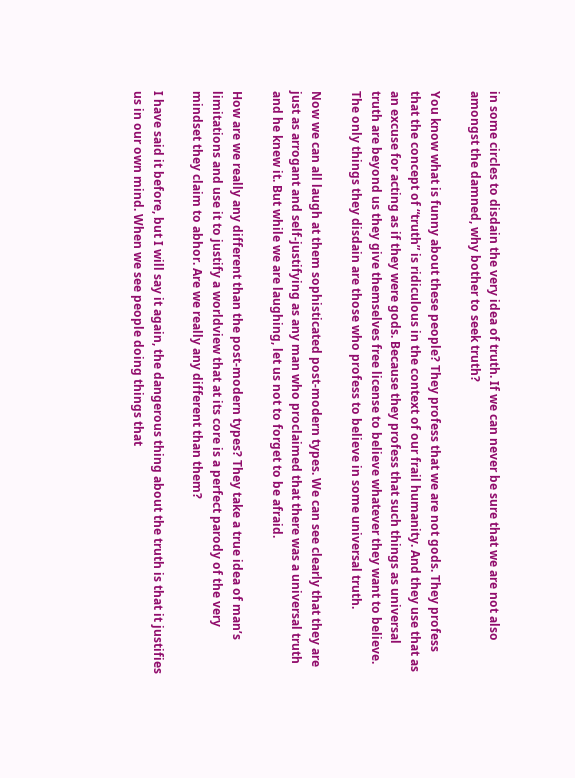in some circles to disdain the very idea of truth. If we can never be sure that we are not also amongst the damned, why bother to seek truth?

You know what is funny about these people? They profess that we are not gods. They profess that the concept of “truth” is ridiculous in the context of our frail humanity. And they use that as an excuse for acting as if they were gods. Because they profess that such things as universal truth are beyond us they give themselves free license to believe whatever they want to believe. The only things they disdain are those who profess to believe in some universal truth.

Now we can all laugh at them sophisticated post-modern types. We can see clearly that they are just as arrogant and self-justifying as any man who proclaimed that there was a universal truth and he knew it. But while we are laughing, let us not to forget to be afraid.

How are we really any different than the post-modern types? They take a true idea of man’s limitations and use it to justify a worldview that at its core is a perfect parody of the very mindset they claim to abhor. Are we really any different than them?

I have said it before, but I will say it again, the dangerous thing about the truth is that it justifies us in our own mind. When we see people doing things that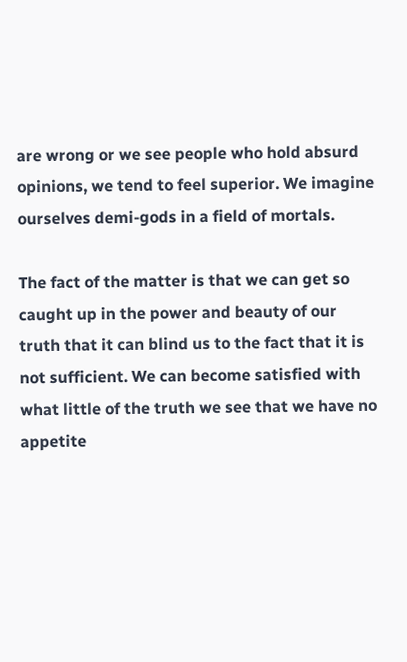are wrong or we see people who hold absurd opinions, we tend to feel superior. We imagine ourselves demi-gods in a field of mortals.

The fact of the matter is that we can get so caught up in the power and beauty of our truth that it can blind us to the fact that it is not sufficient. We can become satisfied with what little of the truth we see that we have no appetite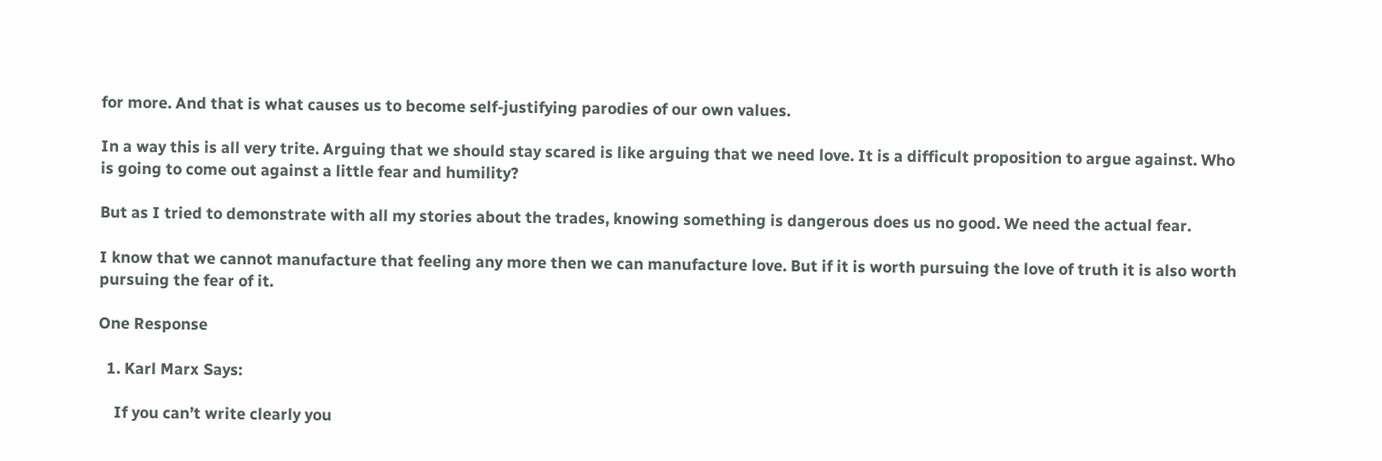for more. And that is what causes us to become self-justifying parodies of our own values.

In a way this is all very trite. Arguing that we should stay scared is like arguing that we need love. It is a difficult proposition to argue against. Who is going to come out against a little fear and humility?

But as I tried to demonstrate with all my stories about the trades, knowing something is dangerous does us no good. We need the actual fear.

I know that we cannot manufacture that feeling any more then we can manufacture love. But if it is worth pursuing the love of truth it is also worth pursuing the fear of it.

One Response

  1. Karl Marx Says:

    If you can’t write clearly you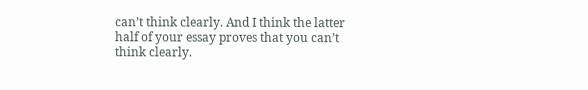can’t think clearly. And I think the latter half of your essay proves that you can’t think clearly.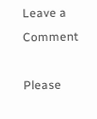Leave a Comment

Please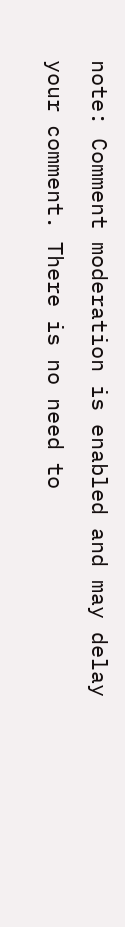note: Comment moderation is enabled and may delay your comment. There is no need to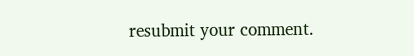resubmit your comment.